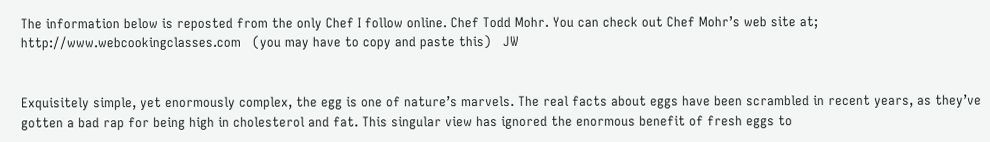The information below is reposted from the only Chef I follow online. Chef Todd Mohr. You can check out Chef Mohr’s web site at;   http://www.webcookingclasses.com   (you may have to copy and paste this)   JW


Exquisitely simple, yet enormously complex, the egg is one of nature’s marvels. The real facts about eggs have been scrambled in recent years, as they’ve gotten a bad rap for being high in cholesterol and fat. This singular view has ignored the enormous benefit of fresh eggs to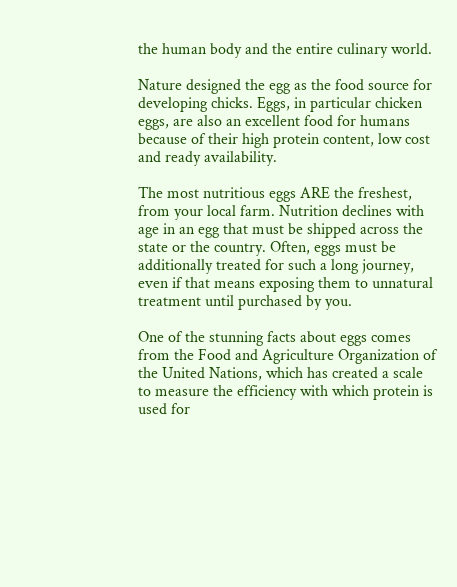the human body and the entire culinary world.

Nature designed the egg as the food source for developing chicks. Eggs, in particular chicken eggs, are also an excellent food for humans because of their high protein content, low cost and ready availability.

The most nutritious eggs ARE the freshest, from your local farm. Nutrition declines with age in an egg that must be shipped across the state or the country. Often, eggs must be additionally treated for such a long journey, even if that means exposing them to unnatural treatment until purchased by you.

One of the stunning facts about eggs comes from the Food and Agriculture Organization of the United Nations, which has created a scale to measure the efficiency with which protein is used for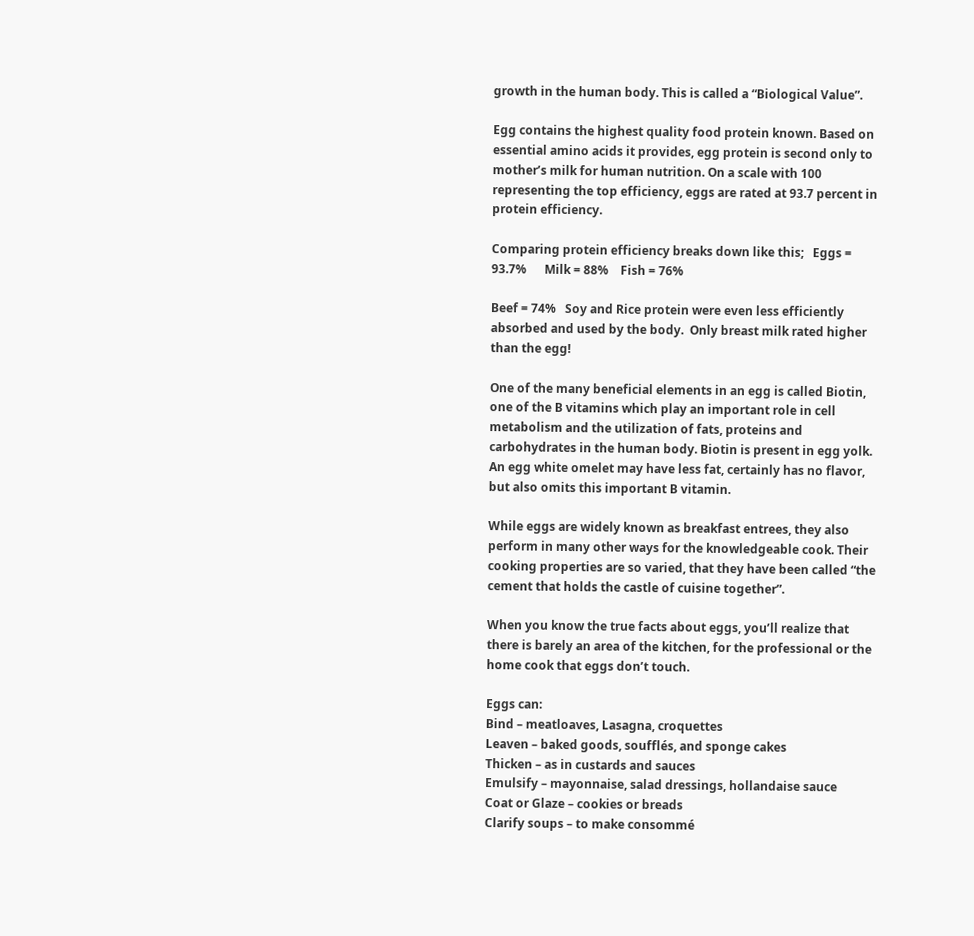growth in the human body. This is called a “Biological Value”.

Egg contains the highest quality food protein known. Based on essential amino acids it provides, egg protein is second only to mother’s milk for human nutrition. On a scale with 100 representing the top efficiency, eggs are rated at 93.7 percent in protein efficiency.

Comparing protein efficiency breaks down like this;   Eggs = 93.7%      Milk = 88%    Fish = 76%

Beef = 74%   Soy and Rice protein were even less efficiently absorbed and used by the body.  Only breast milk rated higher than the egg!

One of the many beneficial elements in an egg is called Biotin, one of the B vitamins which play an important role in cell metabolism and the utilization of fats, proteins and carbohydrates in the human body. Biotin is present in egg yolk. An egg white omelet may have less fat, certainly has no flavor, but also omits this important B vitamin.

While eggs are widely known as breakfast entrees, they also perform in many other ways for the knowledgeable cook. Their cooking properties are so varied, that they have been called “the cement that holds the castle of cuisine together”.

When you know the true facts about eggs, you’ll realize that there is barely an area of the kitchen, for the professional or the home cook that eggs don’t touch.

Eggs can:
Bind – meatloaves, Lasagna, croquettes
Leaven – baked goods, soufflés, and sponge cakes
Thicken – as in custards and sauces
Emulsify – mayonnaise, salad dressings, hollandaise sauce
Coat or Glaze – cookies or breads
Clarify soups – to make consommé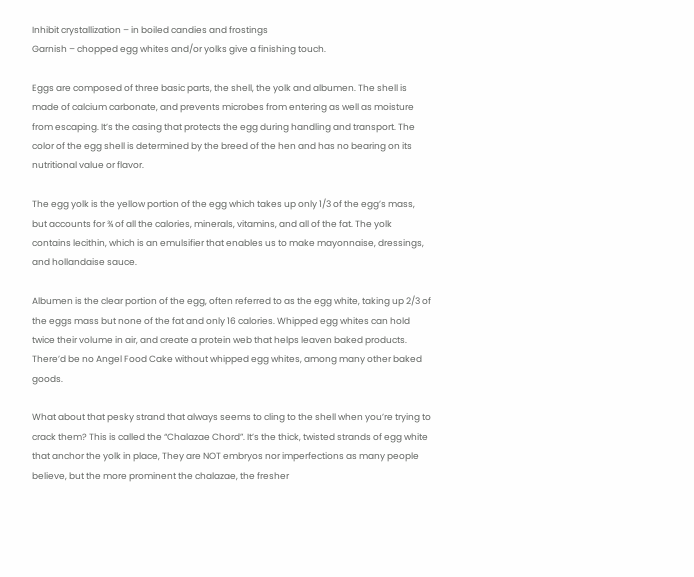Inhibit crystallization – in boiled candies and frostings
Garnish – chopped egg whites and/or yolks give a finishing touch.

Eggs are composed of three basic parts, the shell, the yolk and albumen. The shell is made of calcium carbonate, and prevents microbes from entering as well as moisture from escaping. It’s the casing that protects the egg during handling and transport. The color of the egg shell is determined by the breed of the hen and has no bearing on its nutritional value or flavor.

The egg yolk is the yellow portion of the egg which takes up only 1/3 of the egg’s mass, but accounts for ¾ of all the calories, minerals, vitamins, and all of the fat. The yolk contains lecithin, which is an emulsifier that enables us to make mayonnaise, dressings, and hollandaise sauce.

Albumen is the clear portion of the egg, often referred to as the egg white, taking up 2/3 of the eggs mass but none of the fat and only 16 calories. Whipped egg whites can hold twice their volume in air, and create a protein web that helps leaven baked products. There’d be no Angel Food Cake without whipped egg whites, among many other baked goods.

What about that pesky strand that always seems to cling to the shell when you’re trying to crack them? This is called the “Chalazae Chord”. It’s the thick, twisted strands of egg white that anchor the yolk in place, They are NOT embryos nor imperfections as many people believe, but the more prominent the chalazae, the fresher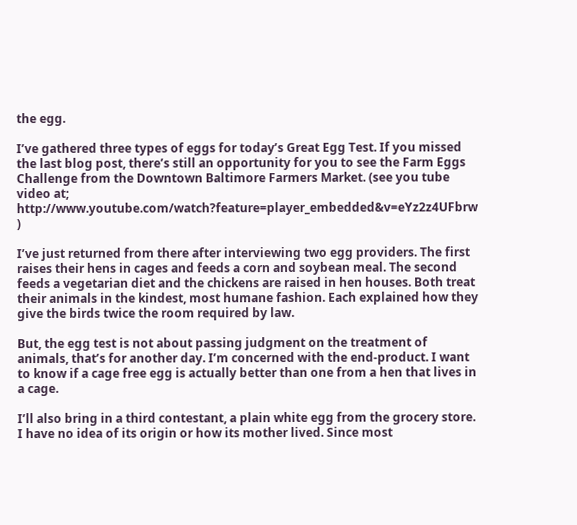the egg.

I’ve gathered three types of eggs for today’s Great Egg Test. If you missed the last blog post, there’s still an opportunity for you to see the Farm Eggs Challenge from the Downtown Baltimore Farmers Market. (see you tube video at; http://www.youtube.com/watch?feature=player_embedded&v=eYz2z4UFbrw )

I’ve just returned from there after interviewing two egg providers. The first raises their hens in cages and feeds a corn and soybean meal. The second feeds a vegetarian diet and the chickens are raised in hen houses. Both treat their animals in the kindest, most humane fashion. Each explained how they give the birds twice the room required by law.

But, the egg test is not about passing judgment on the treatment of animals, that’s for another day. I’m concerned with the end-product. I want to know if a cage free egg is actually better than one from a hen that lives in a cage.

I’ll also bring in a third contestant, a plain white egg from the grocery store. I have no idea of its origin or how its mother lived. Since most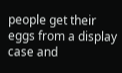people get their eggs from a display case and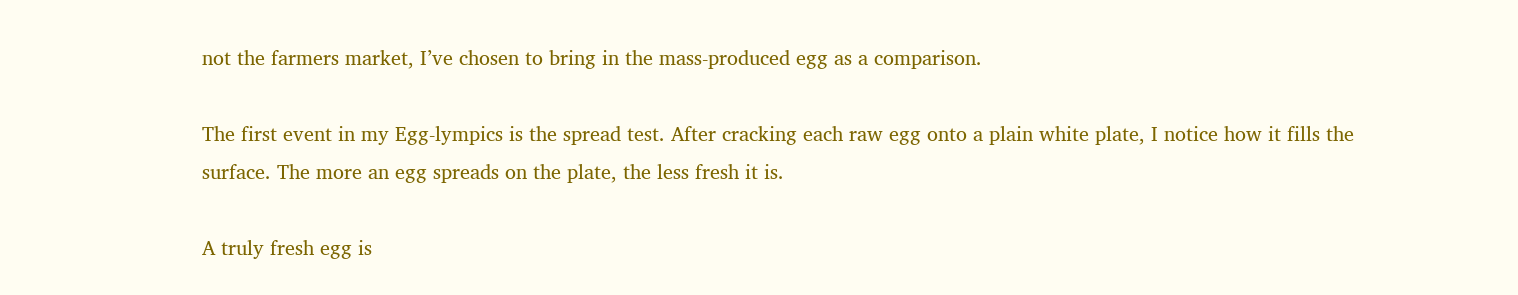not the farmers market, I’ve chosen to bring in the mass-produced egg as a comparison.

The first event in my Egg-lympics is the spread test. After cracking each raw egg onto a plain white plate, I notice how it fills the surface. The more an egg spreads on the plate, the less fresh it is.

A truly fresh egg is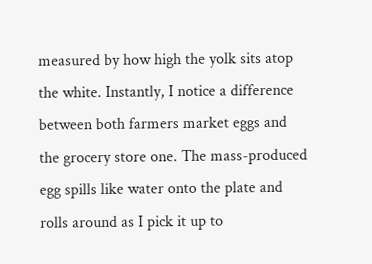measured by how high the yolk sits atop the white. Instantly, I notice a difference between both farmers market eggs and the grocery store one. The mass-produced egg spills like water onto the plate and rolls around as I pick it up to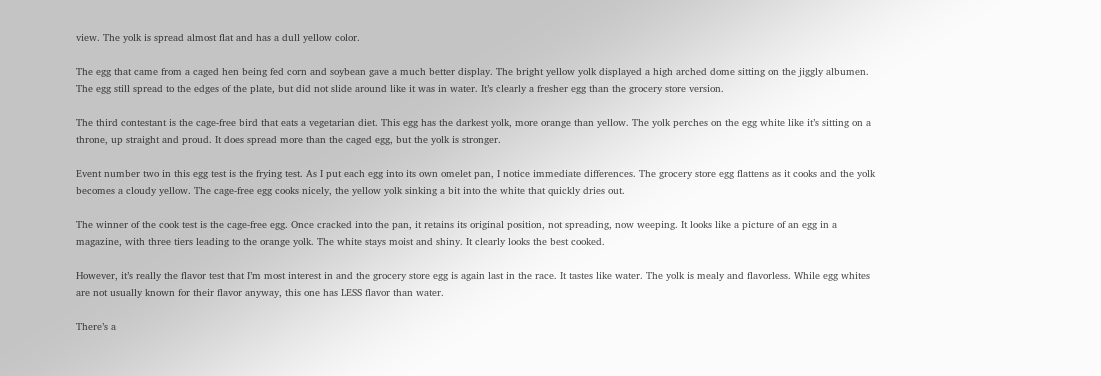view. The yolk is spread almost flat and has a dull yellow color.

The egg that came from a caged hen being fed corn and soybean gave a much better display. The bright yellow yolk displayed a high arched dome sitting on the jiggly albumen. The egg still spread to the edges of the plate, but did not slide around like it was in water. It’s clearly a fresher egg than the grocery store version.

The third contestant is the cage-free bird that eats a vegetarian diet. This egg has the darkest yolk, more orange than yellow. The yolk perches on the egg white like it’s sitting on a throne, up straight and proud. It does spread more than the caged egg, but the yolk is stronger.

Event number two in this egg test is the frying test. As I put each egg into its own omelet pan, I notice immediate differences. The grocery store egg flattens as it cooks and the yolk becomes a cloudy yellow. The cage-free egg cooks nicely, the yellow yolk sinking a bit into the white that quickly dries out.

The winner of the cook test is the cage-free egg. Once cracked into the pan, it retains its original position, not spreading, now weeping. It looks like a picture of an egg in a magazine, with three tiers leading to the orange yolk. The white stays moist and shiny. It clearly looks the best cooked.

However, it’s really the flavor test that I’m most interest in and the grocery store egg is again last in the race. It tastes like water. The yolk is mealy and flavorless. While egg whites are not usually known for their flavor anyway, this one has LESS flavor than water.

There’s a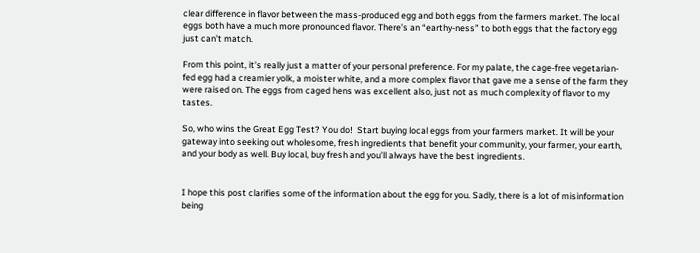clear difference in flavor between the mass-produced egg and both eggs from the farmers market. The local eggs both have a much more pronounced flavor. There’s an “earthy-ness” to both eggs that the factory egg just can’t match.

From this point, it’s really just a matter of your personal preference. For my palate, the cage-free vegetarian-fed egg had a creamier yolk, a moister white, and a more complex flavor that gave me a sense of the farm they were raised on. The eggs from caged hens was excellent also, just not as much complexity of flavor to my tastes.

So, who wins the Great Egg Test? You do!  Start buying local eggs from your farmers market. It will be your gateway into seeking out wholesome, fresh ingredients that benefit your community, your farmer, your earth, and your body as well. Buy local, buy fresh and you’ll always have the best ingredients.


I hope this post clarifies some of the information about the egg for you. Sadly, there is a lot of misinformation being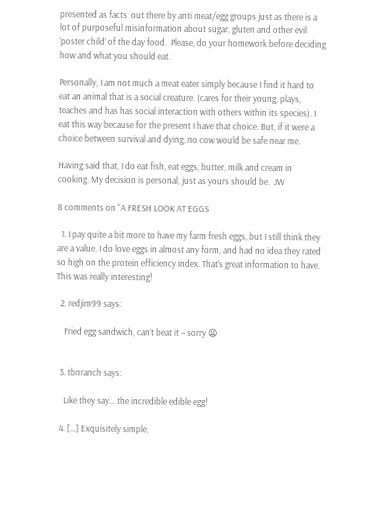presented as facts  out there by anti meat/egg groups just as there is a lot of purposeful misinformation about sugar, gluten and other evil ‘poster child’ of the day food.  Please, do your homework before deciding how and what you should eat.

Personally, I am not much a meat eater simply because I find it hard to eat an animal that is a social creature. (cares for their young, plays, teaches and has has social interaction with others within its species). I eat this way because for the present I have that choice. But, if it were a choice between survival and dying, no cow would be safe near me.

Having said that, I do eat fish, eat eggs, butter, milk and cream in cooking. My decision is personal, just as yours should be.  JW

8 comments on “A FRESH LOOK AT EGGS

  1. I pay quite a bit more to have my farm fresh eggs, but I still think they are a value. I do love eggs in almost any form, and had no idea they rated so high on the protein efficiency index. That’s great information to have. This was really interesting!

  2. redjim99 says:

    Fried egg sandwich, can’t beat it – sorry 😦


  3. tbnranch says:

    Like they say… the incredible edible egg!

  4. […] Exquisitely simple,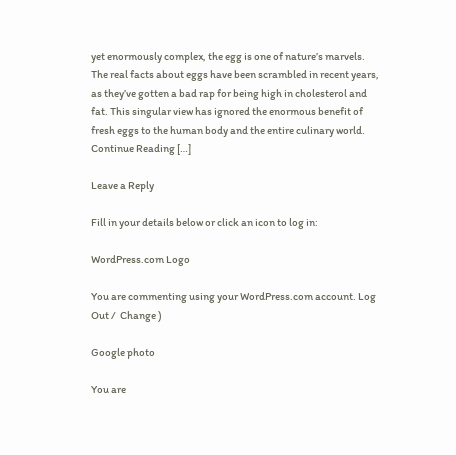yet enormously complex, the egg is one of nature’s marvels. The real facts about eggs have been scrambled in recent years, as they’ve gotten a bad rap for being high in cholesterol and fat. This singular view has ignored the enormous benefit of fresh eggs to the human body and the entire culinary world.  Continue Reading […]

Leave a Reply

Fill in your details below or click an icon to log in:

WordPress.com Logo

You are commenting using your WordPress.com account. Log Out /  Change )

Google photo

You are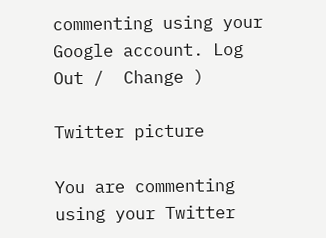commenting using your Google account. Log Out /  Change )

Twitter picture

You are commenting using your Twitter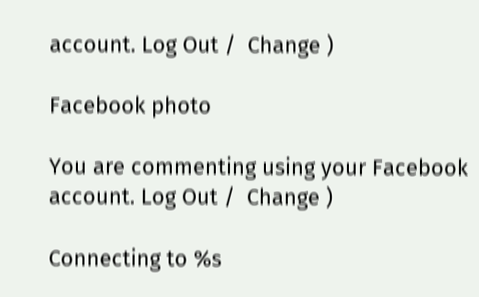account. Log Out /  Change )

Facebook photo

You are commenting using your Facebook account. Log Out /  Change )

Connecting to %s